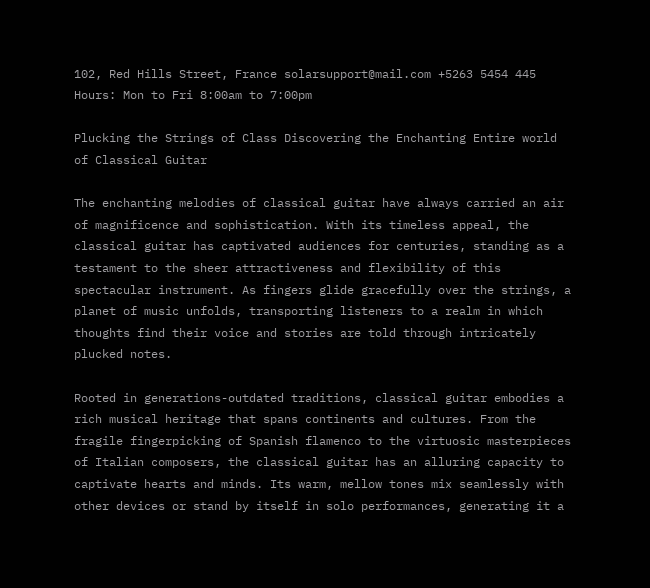102, Red Hills Street, France solarsupport@mail.com +5263 5454 445
Hours: Mon to Fri 8:00am to 7:00pm

Plucking the Strings of Class Discovering the Enchanting Entire world of Classical Guitar

The enchanting melodies of classical guitar have always carried an air of magnificence and sophistication. With its timeless appeal, the classical guitar has captivated audiences for centuries, standing as a testament to the sheer attractiveness and flexibility of this spectacular instrument. As fingers glide gracefully over the strings, a planet of music unfolds, transporting listeners to a realm in which thoughts find their voice and stories are told through intricately plucked notes.

Rooted in generations-outdated traditions, classical guitar embodies a rich musical heritage that spans continents and cultures. From the fragile fingerpicking of Spanish flamenco to the virtuosic masterpieces of Italian composers, the classical guitar has an alluring capacity to captivate hearts and minds. Its warm, mellow tones mix seamlessly with other devices or stand by itself in solo performances, generating it a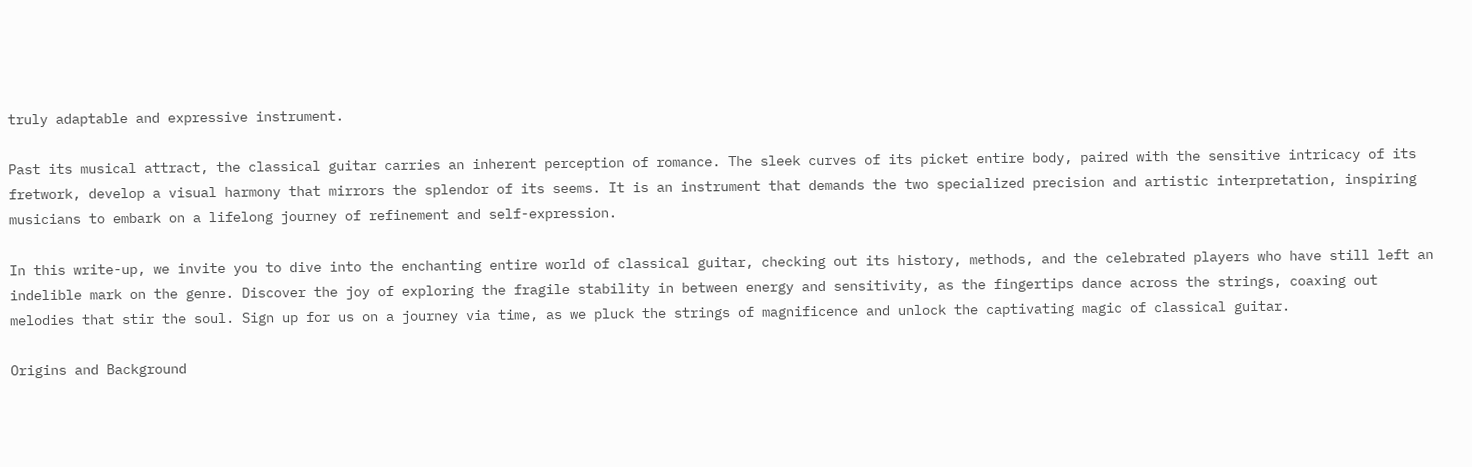truly adaptable and expressive instrument.

Past its musical attract, the classical guitar carries an inherent perception of romance. The sleek curves of its picket entire body, paired with the sensitive intricacy of its fretwork, develop a visual harmony that mirrors the splendor of its seems. It is an instrument that demands the two specialized precision and artistic interpretation, inspiring musicians to embark on a lifelong journey of refinement and self-expression.

In this write-up, we invite you to dive into the enchanting entire world of classical guitar, checking out its history, methods, and the celebrated players who have still left an indelible mark on the genre. Discover the joy of exploring the fragile stability in between energy and sensitivity, as the fingertips dance across the strings, coaxing out melodies that stir the soul. Sign up for us on a journey via time, as we pluck the strings of magnificence and unlock the captivating magic of classical guitar.

Origins and Background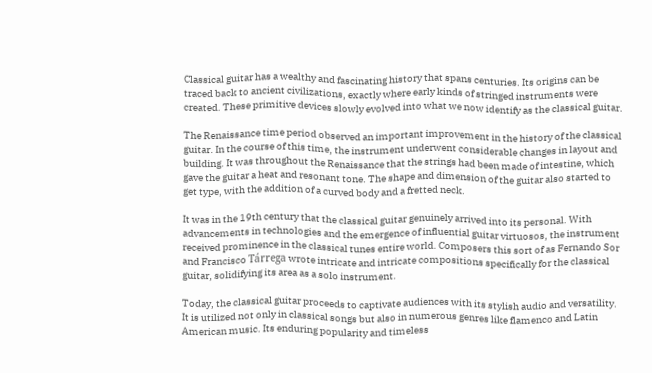Classical guitar has a wealthy and fascinating history that spans centuries. Its origins can be traced back to ancient civilizations, exactly where early kinds of stringed instruments were created. These primitive devices slowly evolved into what we now identify as the classical guitar.

The Renaissance time period observed an important improvement in the history of the classical guitar. In the course of this time, the instrument underwent considerable changes in layout and building. It was throughout the Renaissance that the strings had been made of intestine, which gave the guitar a heat and resonant tone. The shape and dimension of the guitar also started to get type, with the addition of a curved body and a fretted neck.

It was in the 19th century that the classical guitar genuinely arrived into its personal. With advancements in technologies and the emergence of influential guitar virtuosos, the instrument received prominence in the classical tunes entire world. Composers this sort of as Fernando Sor and Francisco Tárrega wrote intricate and intricate compositions specifically for the classical guitar, solidifying its area as a solo instrument.

Today, the classical guitar proceeds to captivate audiences with its stylish audio and versatility. It is utilized not only in classical songs but also in numerous genres like flamenco and Latin American music. Its enduring popularity and timeless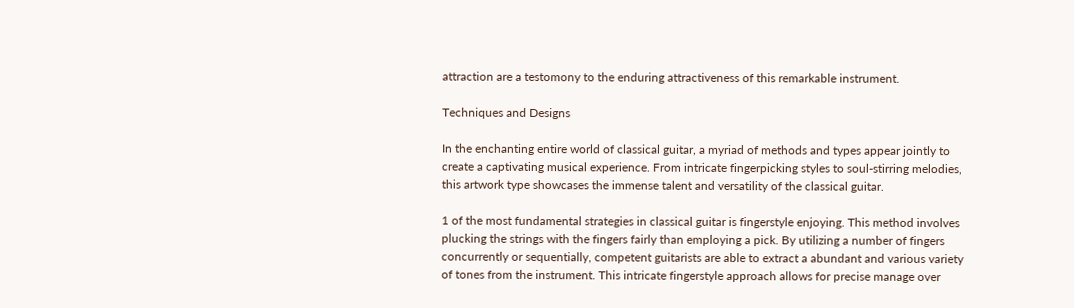attraction are a testomony to the enduring attractiveness of this remarkable instrument.

Techniques and Designs

In the enchanting entire world of classical guitar, a myriad of methods and types appear jointly to create a captivating musical experience. From intricate fingerpicking styles to soul-stirring melodies, this artwork type showcases the immense talent and versatility of the classical guitar.

1 of the most fundamental strategies in classical guitar is fingerstyle enjoying. This method involves plucking the strings with the fingers fairly than employing a pick. By utilizing a number of fingers concurrently or sequentially, competent guitarists are able to extract a abundant and various variety of tones from the instrument. This intricate fingerstyle approach allows for precise manage over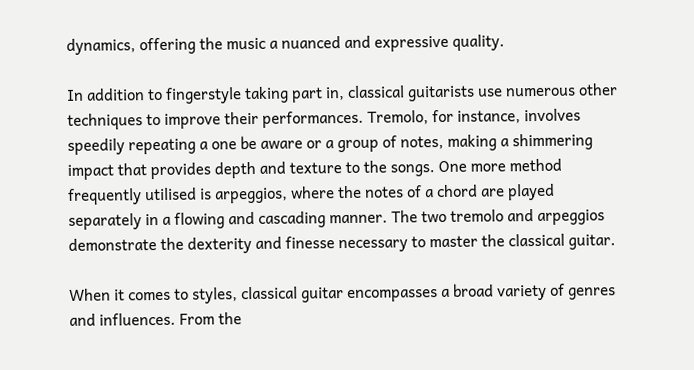dynamics, offering the music a nuanced and expressive quality.

In addition to fingerstyle taking part in, classical guitarists use numerous other techniques to improve their performances. Tremolo, for instance, involves speedily repeating a one be aware or a group of notes, making a shimmering impact that provides depth and texture to the songs. One more method frequently utilised is arpeggios, where the notes of a chord are played separately in a flowing and cascading manner. The two tremolo and arpeggios demonstrate the dexterity and finesse necessary to master the classical guitar.

When it comes to styles, classical guitar encompasses a broad variety of genres and influences. From the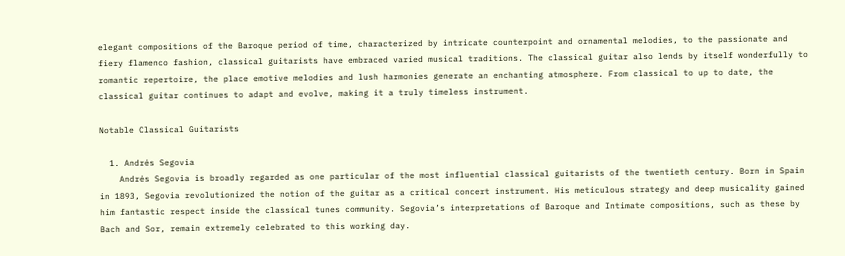elegant compositions of the Baroque period of time, characterized by intricate counterpoint and ornamental melodies, to the passionate and fiery flamenco fashion, classical guitarists have embraced varied musical traditions. The classical guitar also lends by itself wonderfully to romantic repertoire, the place emotive melodies and lush harmonies generate an enchanting atmosphere. From classical to up to date, the classical guitar continues to adapt and evolve, making it a truly timeless instrument.

Notable Classical Guitarists

  1. Andrés Segovia
    Andrés Segovia is broadly regarded as one particular of the most influential classical guitarists of the twentieth century. Born in Spain in 1893, Segovia revolutionized the notion of the guitar as a critical concert instrument. His meticulous strategy and deep musicality gained him fantastic respect inside the classical tunes community. Segovia’s interpretations of Baroque and Intimate compositions, such as these by Bach and Sor, remain extremely celebrated to this working day.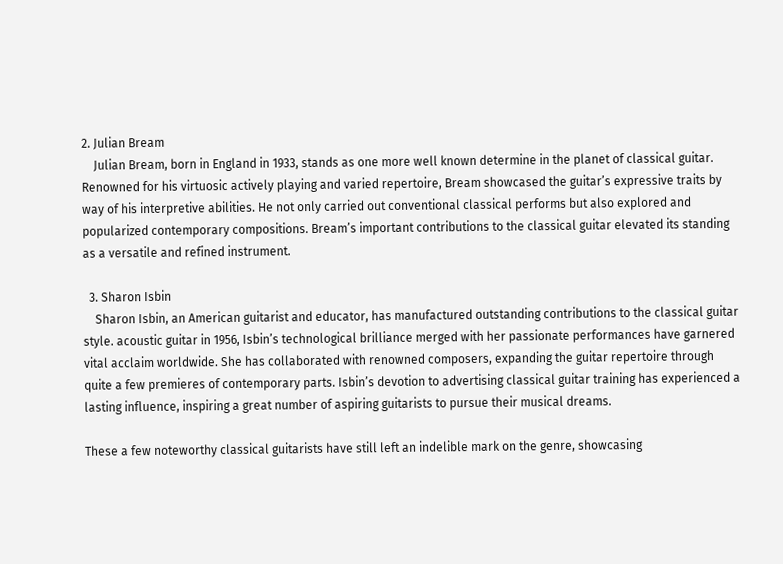2. Julian Bream
    Julian Bream, born in England in 1933, stands as one more well known determine in the planet of classical guitar. Renowned for his virtuosic actively playing and varied repertoire, Bream showcased the guitar’s expressive traits by way of his interpretive abilities. He not only carried out conventional classical performs but also explored and popularized contemporary compositions. Bream’s important contributions to the classical guitar elevated its standing as a versatile and refined instrument.

  3. Sharon Isbin
    Sharon Isbin, an American guitarist and educator, has manufactured outstanding contributions to the classical guitar style. acoustic guitar in 1956, Isbin’s technological brilliance merged with her passionate performances have garnered vital acclaim worldwide. She has collaborated with renowned composers, expanding the guitar repertoire through quite a few premieres of contemporary parts. Isbin’s devotion to advertising classical guitar training has experienced a lasting influence, inspiring a great number of aspiring guitarists to pursue their musical dreams.

These a few noteworthy classical guitarists have still left an indelible mark on the genre, showcasing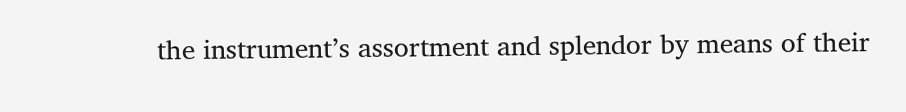the instrument’s assortment and splendor by means of their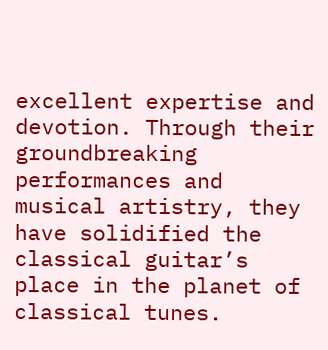excellent expertise and devotion. Through their groundbreaking performances and musical artistry, they have solidified the classical guitar’s place in the planet of classical tunes.